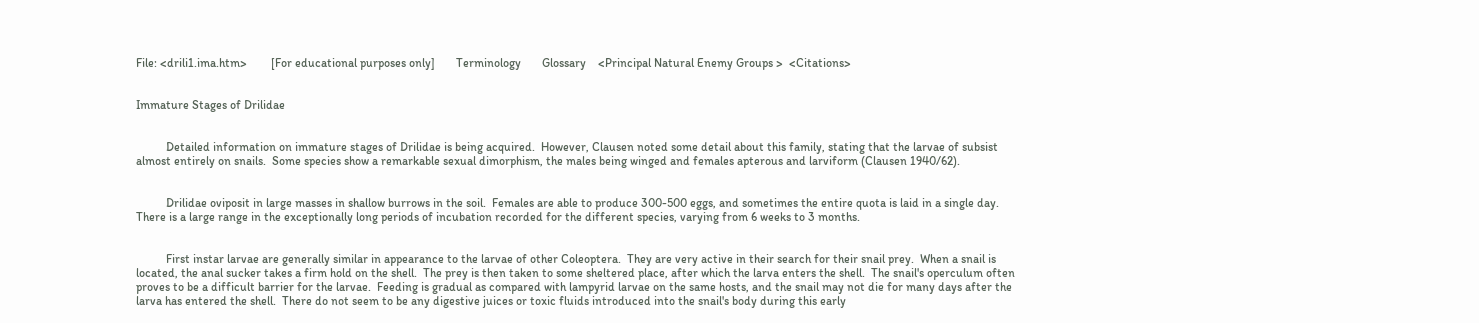File: <drili1.ima.htm>        [For educational purposes only]       Terminology       Glossary    <Principal Natural Enemy Groups >  <Citations>


Immature Stages of Drilidae


          Detailed information on immature stages of Drilidae is being acquired.  However, Clausen noted some detail about this family, stating that the larvae of subsist almost entirely on snails.  Some species show a remarkable sexual dimorphism, the males being winged and females apterous and larviform (Clausen 1940/62).


          Drilidae oviposit in large masses in shallow burrows in the soil.  Females are able to produce 300-500 eggs, and sometimes the entire quota is laid in a single day.  There is a large range in the exceptionally long periods of incubation recorded for the different species, varying from 6 weeks to 3 months.


          First instar larvae are generally similar in appearance to the larvae of other Coleoptera.  They are very active in their search for their snail prey.  When a snail is located, the anal sucker takes a firm hold on the shell.  The prey is then taken to some sheltered place, after which the larva enters the shell.  The snail's operculum often proves to be a difficult barrier for the larvae.  Feeding is gradual as compared with lampyrid larvae on the same hosts, and the snail may not die for many days after the larva has entered the shell.  There do not seem to be any digestive juices or toxic fluids introduced into the snail's body during this early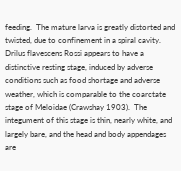feeding.  The mature larva is greatly distorted and twisted, due to confinement in a spiral cavity.  Drilus flavescens Rossi appears to have a distinctive resting stage, induced by adverse conditions such as food shortage and adverse weather, which is comparable to the coarctate stage of Meloidae (Crawshay 1903).  The integument of this stage is thin, nearly white, and largely bare, and the head and body appendages are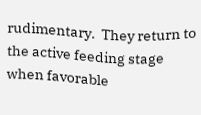rudimentary.  They return to the active feeding stage when favorable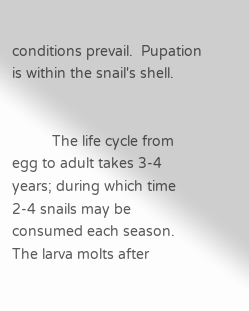conditions prevail.  Pupation is within the snail's shell.


          The life cycle from egg to adult takes 3-4 years; during which time 2-4 snails may be consumed each season.  The larva molts after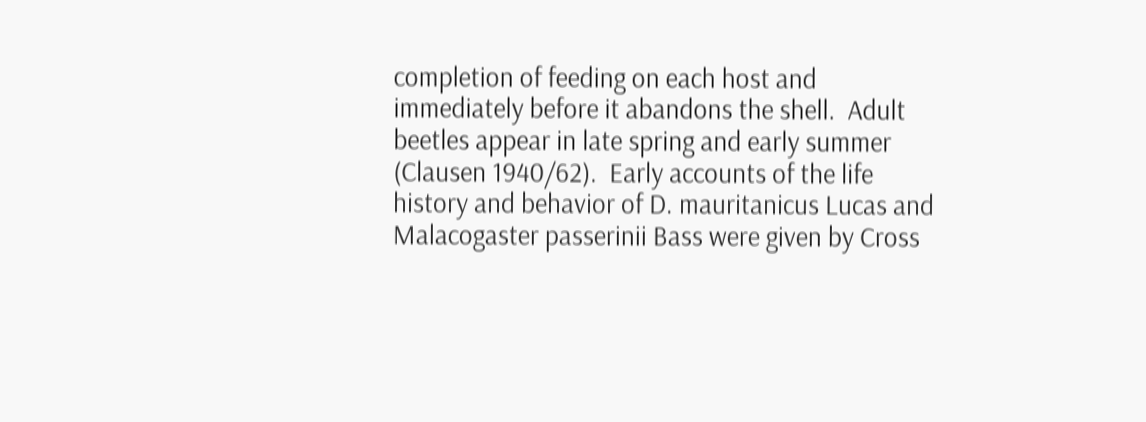completion of feeding on each host and immediately before it abandons the shell.  Adult beetles appear in late spring and early summer (Clausen 1940/62).  Early accounts of the life history and behavior of D. mauritanicus Lucas and Malacogaster passerinii Bass were given by Cross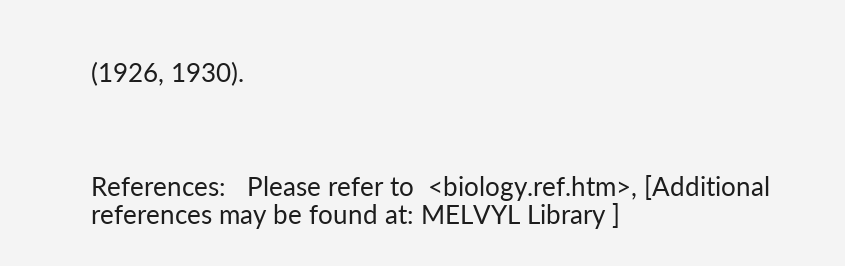(1926, 1930).



References:   Please refer to  <biology.ref.htm>, [Additional references may be found at: MELVYL Library ]